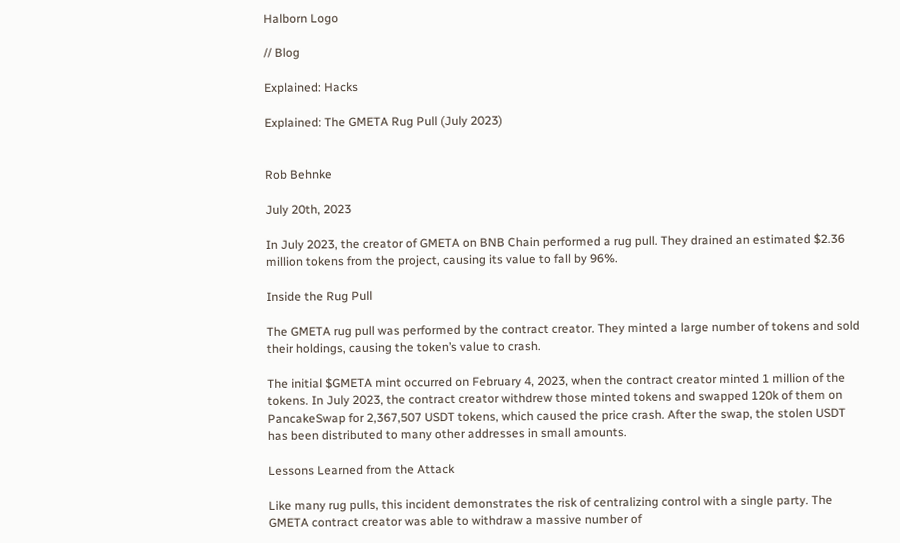Halborn Logo

// Blog

Explained: Hacks

Explained: The GMETA Rug Pull (July 2023)


Rob Behnke

July 20th, 2023

In July 2023, the creator of GMETA on BNB Chain performed a rug pull. They drained an estimated $2.36 million tokens from the project, causing its value to fall by 96%.

Inside the Rug Pull

The GMETA rug pull was performed by the contract creator. They minted a large number of tokens and sold their holdings, causing the token’s value to crash.

The initial $GMETA mint occurred on February 4, 2023, when the contract creator minted 1 million of the tokens. In July 2023, the contract creator withdrew those minted tokens and swapped 120k of them on PancakeSwap for 2,367,507 USDT tokens, which caused the price crash. After the swap, the stolen USDT has been distributed to many other addresses in small amounts.

Lessons Learned from the Attack

Like many rug pulls, this incident demonstrates the risk of centralizing control with a single party. The GMETA contract creator was able to withdraw a massive number of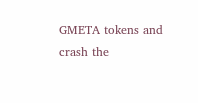GMETA tokens and crash the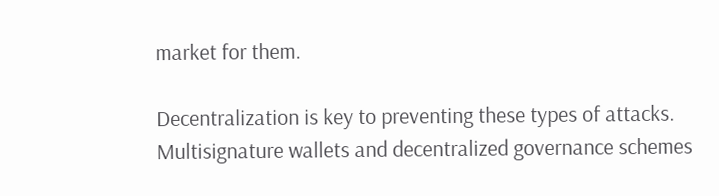market for them.

Decentralization is key to preventing these types of attacks. Multisignature wallets and decentralized governance schemes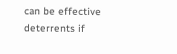can be effective deterrents if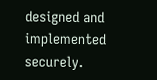designed and implemented securely.